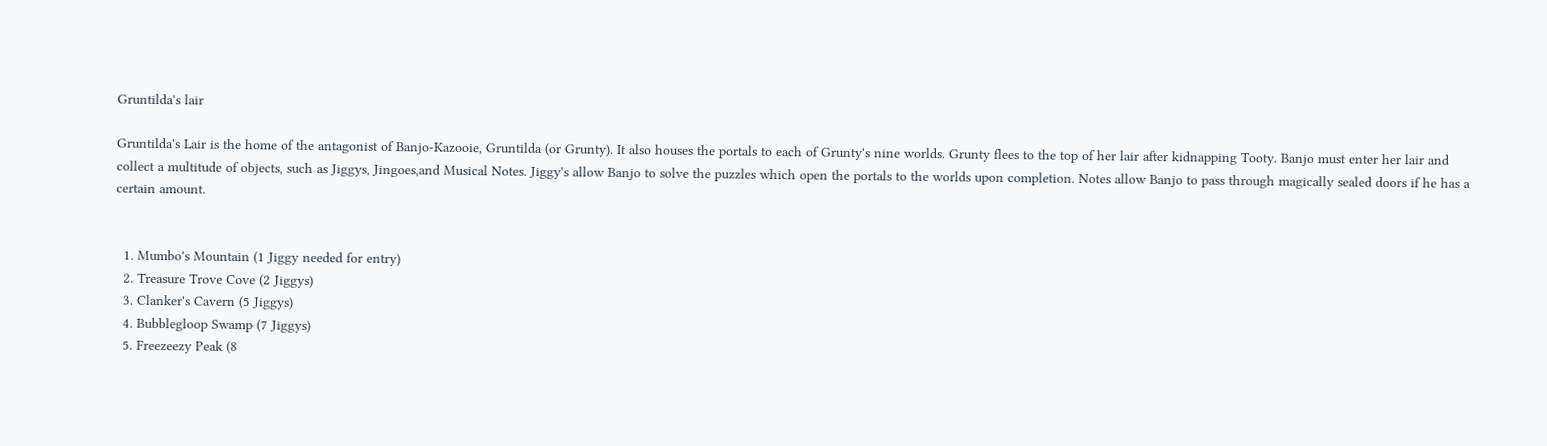Gruntilda's lair

Gruntilda's Lair is the home of the antagonist of Banjo-Kazooie, Gruntilda (or Grunty). It also houses the portals to each of Grunty's nine worlds. Grunty flees to the top of her lair after kidnapping Tooty. Banjo must enter her lair and collect a multitude of objects, such as Jiggys, Jingoes,and Musical Notes. Jiggy's allow Banjo to solve the puzzles which open the portals to the worlds upon completion. Notes allow Banjo to pass through magically sealed doors if he has a certain amount.


  1. Mumbo's Mountain (1 Jiggy needed for entry)
  2. Treasure Trove Cove (2 Jiggys)
  3. Clanker's Cavern (5 Jiggys)
  4. Bubblegloop Swamp (7 Jiggys)
  5. Freezeezy Peak (8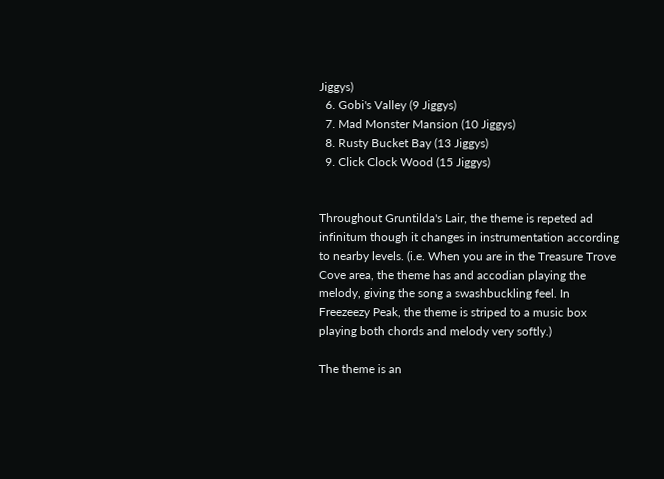Jiggys)
  6. Gobi's Valley (9 Jiggys)
  7. Mad Monster Mansion (10 Jiggys)
  8. Rusty Bucket Bay (13 Jiggys)
  9. Click Clock Wood (15 Jiggys)


Throughout Gruntilda's Lair, the theme is repeted ad infinitum though it changes in instrumentation according to nearby levels. (i.e. When you are in the Treasure Trove Cove area, the theme has and accodian playing the melody, giving the song a swashbuckling feel. In Freezeezy Peak, the theme is striped to a music box playing both chords and melody very softly.)

The theme is an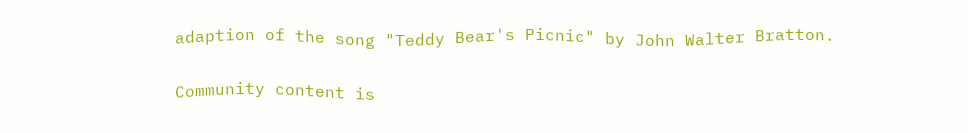adaption of the song "Teddy Bear's Picnic" by John Walter Bratton.

Community content is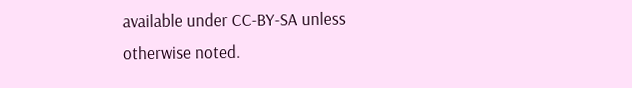available under CC-BY-SA unless otherwise noted.